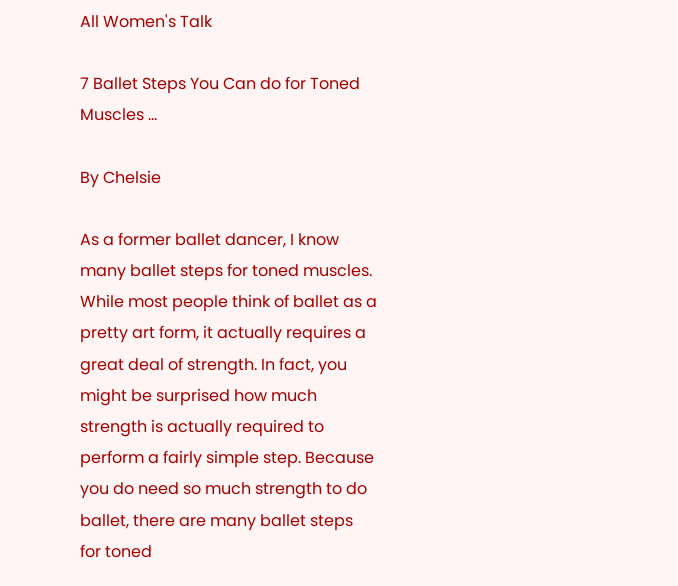All Women's Talk

7 Ballet Steps You Can do for Toned Muscles ...

By Chelsie

As a former ballet dancer, I know many ballet steps for toned muscles. While most people think of ballet as a pretty art form, it actually requires a great deal of strength. In fact, you might be surprised how much strength is actually required to perform a fairly simple step. Because you do need so much strength to do ballet, there are many ballet steps for toned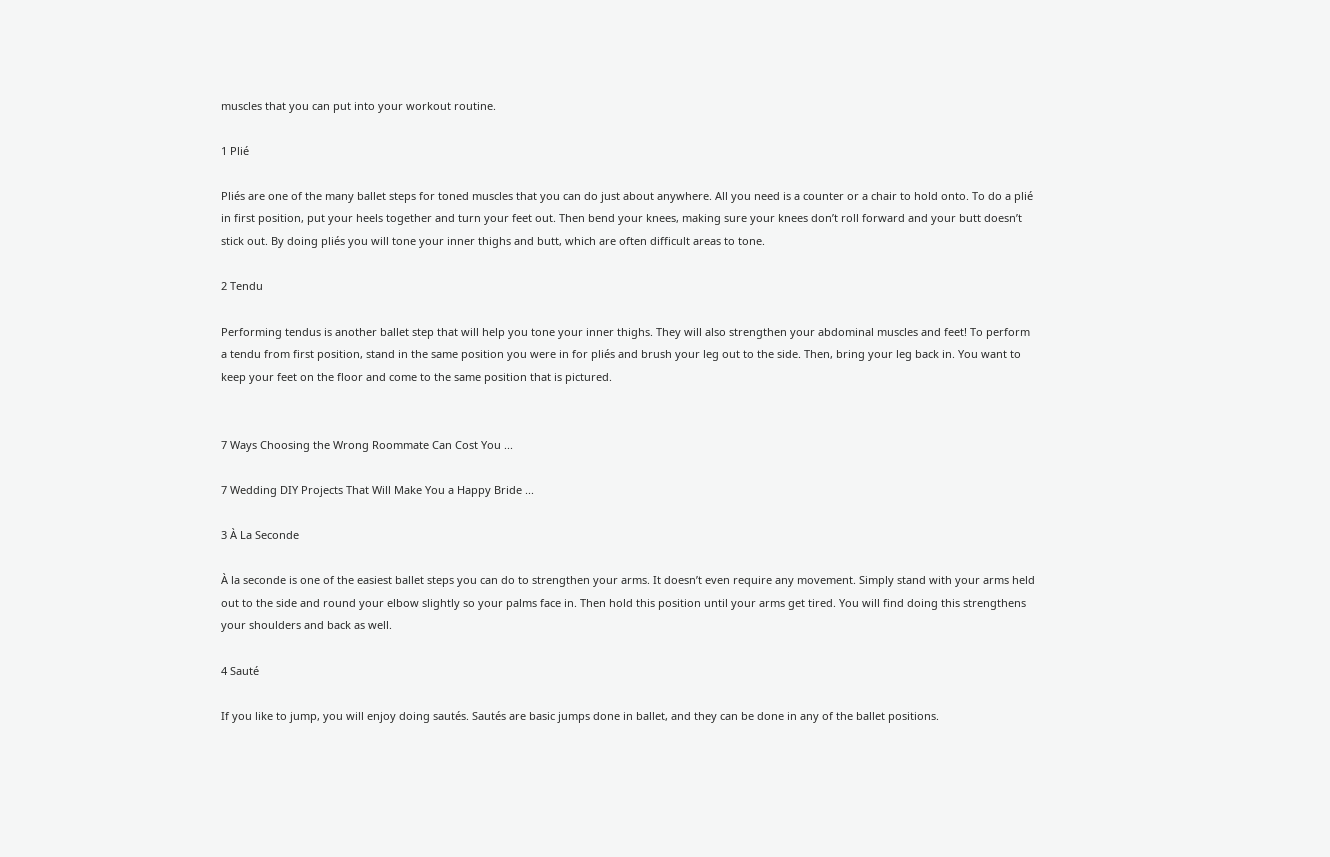muscles that you can put into your workout routine.

1 Plié

Pliés are one of the many ballet steps for toned muscles that you can do just about anywhere. All you need is a counter or a chair to hold onto. To do a plié in first position, put your heels together and turn your feet out. Then bend your knees, making sure your knees don’t roll forward and your butt doesn’t stick out. By doing pliés you will tone your inner thighs and butt, which are often difficult areas to tone.

2 Tendu

Performing tendus is another ballet step that will help you tone your inner thighs. They will also strengthen your abdominal muscles and feet! To perform a tendu from first position, stand in the same position you were in for pliés and brush your leg out to the side. Then, bring your leg back in. You want to keep your feet on the floor and come to the same position that is pictured.


7 Ways Choosing the Wrong Roommate Can Cost You ...

7 Wedding DIY Projects That Will Make You a Happy Bride ...

3 À La Seconde

À la seconde is one of the easiest ballet steps you can do to strengthen your arms. It doesn’t even require any movement. Simply stand with your arms held out to the side and round your elbow slightly so your palms face in. Then hold this position until your arms get tired. You will find doing this strengthens your shoulders and back as well.

4 Sauté

If you like to jump, you will enjoy doing sautés. Sautés are basic jumps done in ballet, and they can be done in any of the ballet positions.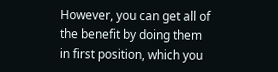However, you can get all of the benefit by doing them in first position, which you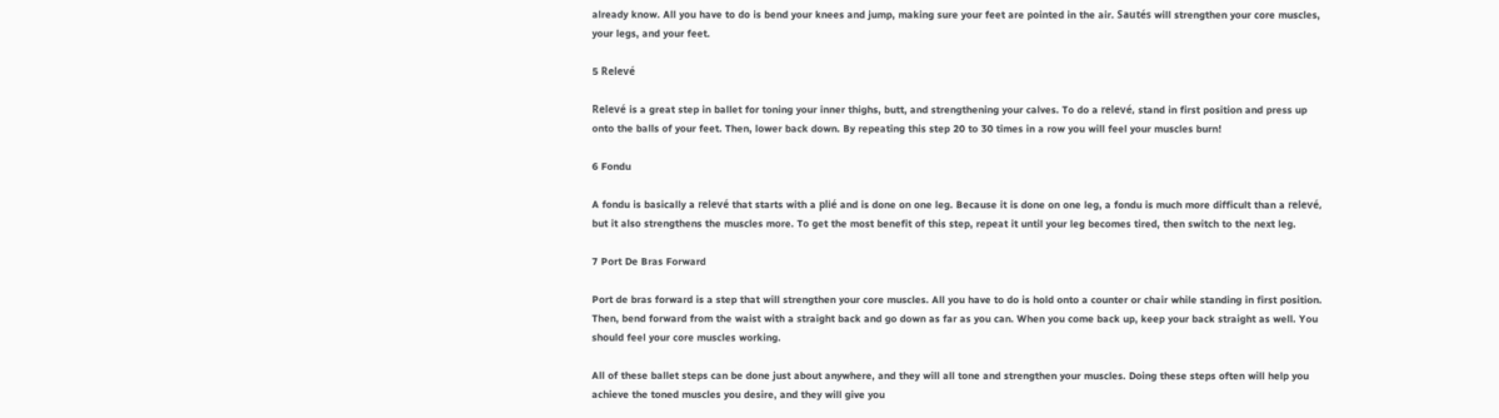already know. All you have to do is bend your knees and jump, making sure your feet are pointed in the air. Sautés will strengthen your core muscles, your legs, and your feet.

5 Relevé

Relevé is a great step in ballet for toning your inner thighs, butt, and strengthening your calves. To do a relevé, stand in first position and press up onto the balls of your feet. Then, lower back down. By repeating this step 20 to 30 times in a row you will feel your muscles burn!

6 Fondu

A fondu is basically a relevé that starts with a plié and is done on one leg. Because it is done on one leg, a fondu is much more difficult than a relevé, but it also strengthens the muscles more. To get the most benefit of this step, repeat it until your leg becomes tired, then switch to the next leg.

7 Port De Bras Forward

Port de bras forward is a step that will strengthen your core muscles. All you have to do is hold onto a counter or chair while standing in first position. Then, bend forward from the waist with a straight back and go down as far as you can. When you come back up, keep your back straight as well. You should feel your core muscles working.

All of these ballet steps can be done just about anywhere, and they will all tone and strengthen your muscles. Doing these steps often will help you achieve the toned muscles you desire, and they will give you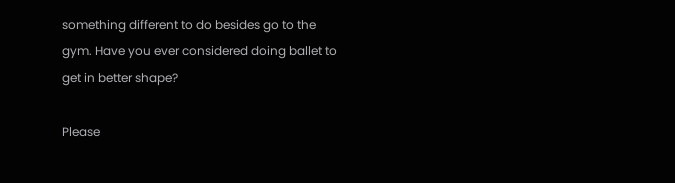something different to do besides go to the gym. Have you ever considered doing ballet to get in better shape?

Please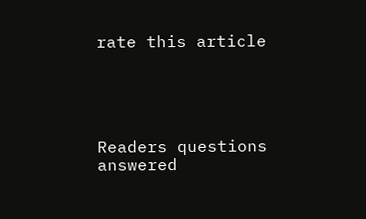rate this article





Readers questions answered